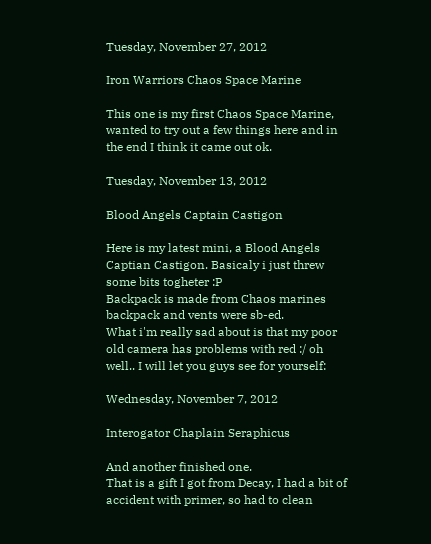Tuesday, November 27, 2012

Iron Warriors Chaos Space Marine

This one is my first Chaos Space Marine, wanted to try out a few things here and in the end I think it came out ok.

Tuesday, November 13, 2012

Blood Angels Captain Castigon

Here is my latest mini, a Blood Angels Captian Castigon. Basicaly i just threw some bits togheter :P
Backpack is made from Chaos marines backpack and vents were sb-ed.
What i'm really sad about is that my poor old camera has problems with red :/ oh well.. I will let you guys see for yourself:

Wednesday, November 7, 2012

Interogator Chaplain Seraphicus

And another finished one.
That is a gift I got from Decay, I had a bit of accident with primer, so had to clean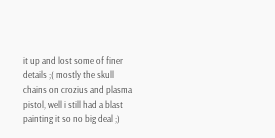it up and lost some of finer details ;( mostly the skull chains on crozius and plasma pistol, well i still had a blast painting it so no big deal ;)